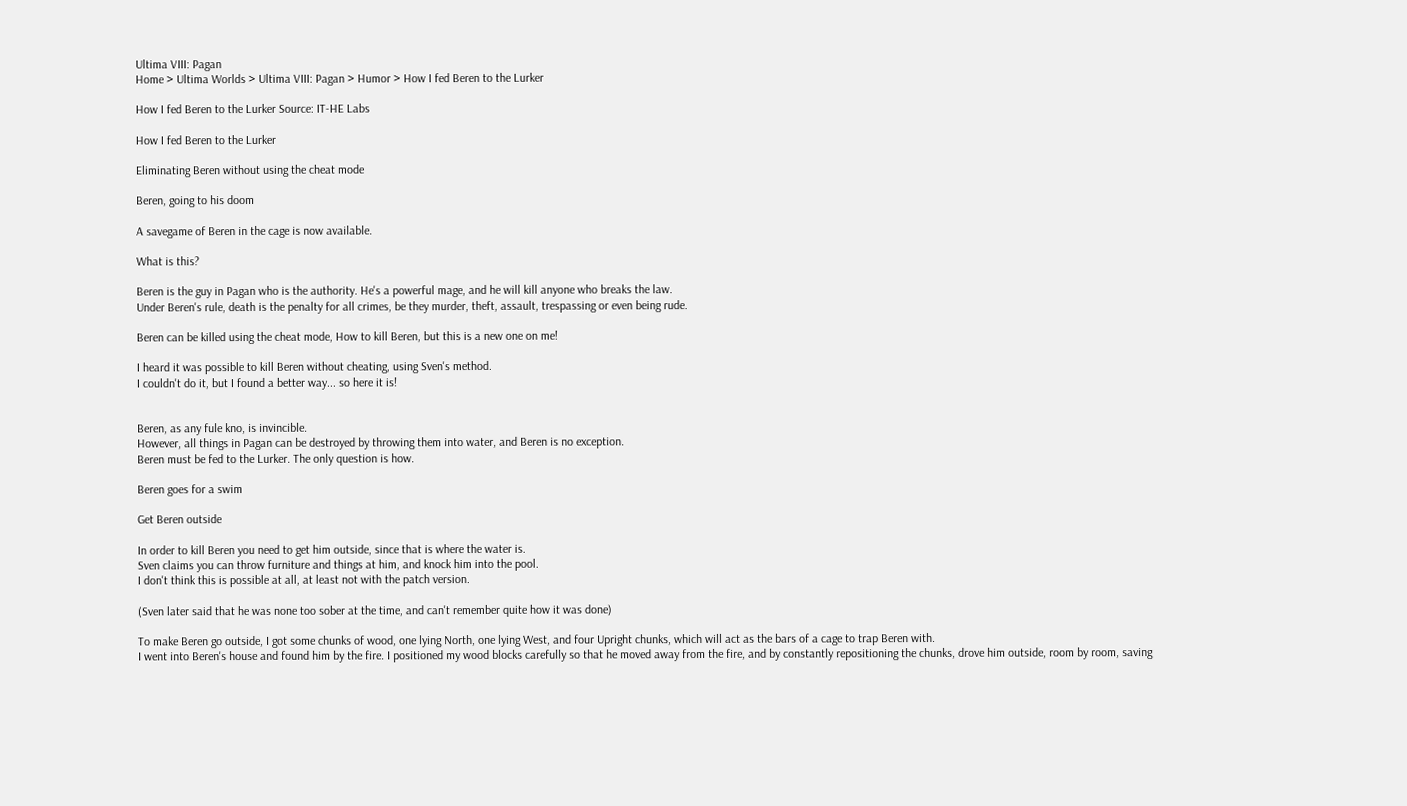Ultima VIII: Pagan
Home > Ultima Worlds > Ultima VIII: Pagan > Humor > How I fed Beren to the Lurker

How I fed Beren to the Lurker Source: IT-HE Labs

How I fed Beren to the Lurker

Eliminating Beren without using the cheat mode

Beren, going to his doom

A savegame of Beren in the cage is now available.

What is this?

Beren is the guy in Pagan who is the authority. He's a powerful mage, and he will kill anyone who breaks the law.
Under Beren's rule, death is the penalty for all crimes, be they murder, theft, assault, trespassing or even being rude.

Beren can be killed using the cheat mode, How to kill Beren, but this is a new one on me!

I heard it was possible to kill Beren without cheating, using Sven's method.
I couldn't do it, but I found a better way... so here it is!


Beren, as any fule kno, is invincible.
However, all things in Pagan can be destroyed by throwing them into water, and Beren is no exception.
Beren must be fed to the Lurker. The only question is how.

Beren goes for a swim

Get Beren outside

In order to kill Beren you need to get him outside, since that is where the water is.
Sven claims you can throw furniture and things at him, and knock him into the pool.
I don't think this is possible at all, at least not with the patch version.

(Sven later said that he was none too sober at the time, and can't remember quite how it was done)

To make Beren go outside, I got some chunks of wood, one lying North, one lying West, and four Upright chunks, which will act as the bars of a cage to trap Beren with.
I went into Beren's house and found him by the fire. I positioned my wood blocks carefully so that he moved away from the fire, and by constantly repositioning the chunks, drove him outside, room by room, saving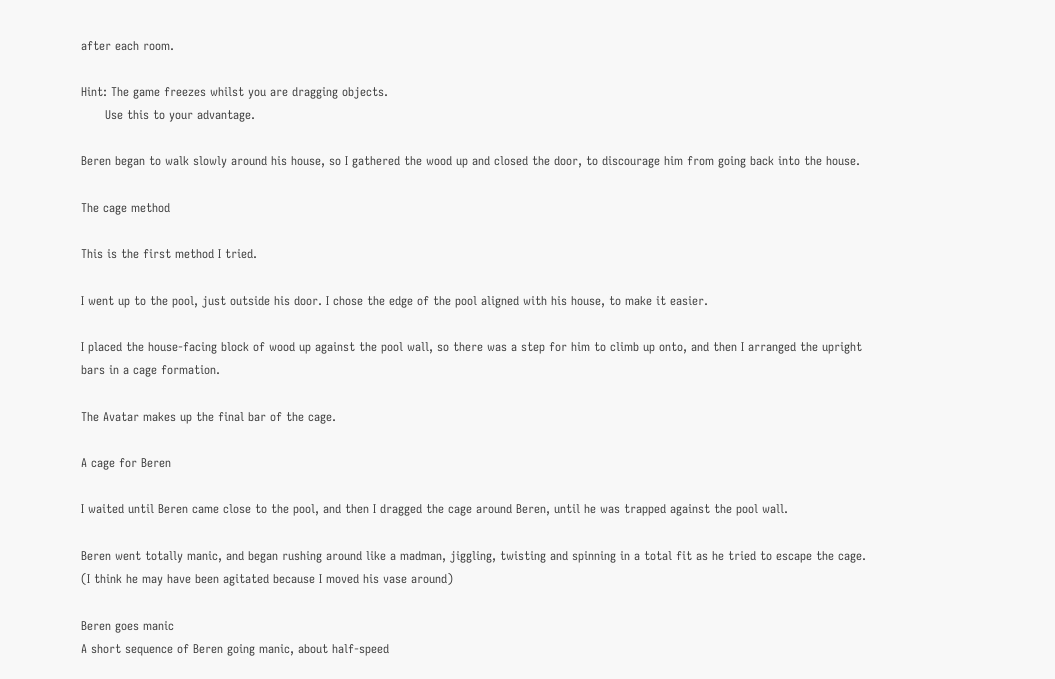after each room.

Hint: The game freezes whilst you are dragging objects.
      Use this to your advantage.

Beren began to walk slowly around his house, so I gathered the wood up and closed the door, to discourage him from going back into the house.

The cage method

This is the first method I tried.

I went up to the pool, just outside his door. I chose the edge of the pool aligned with his house, to make it easier.

I placed the house-facing block of wood up against the pool wall, so there was a step for him to climb up onto, and then I arranged the upright bars in a cage formation.

The Avatar makes up the final bar of the cage.

A cage for Beren

I waited until Beren came close to the pool, and then I dragged the cage around Beren, until he was trapped against the pool wall.

Beren went totally manic, and began rushing around like a madman, jiggling, twisting and spinning in a total fit as he tried to escape the cage. (I think he may have been agitated because I moved his vase around)

Beren goes manic
A short sequence of Beren going manic, about half-speed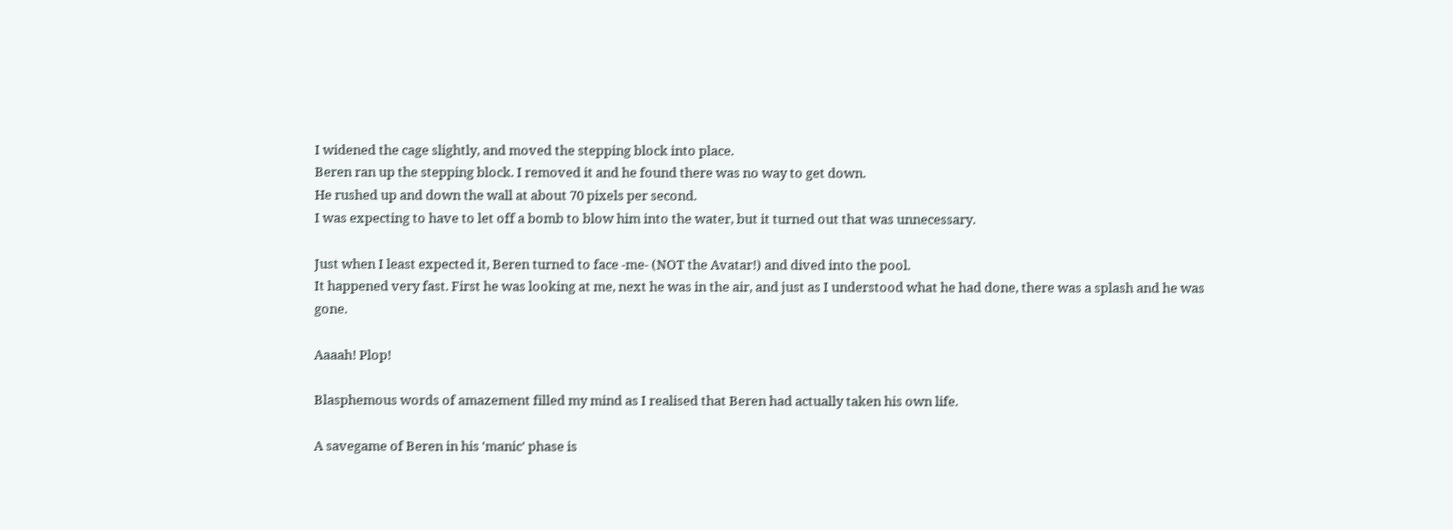I widened the cage slightly, and moved the stepping block into place.
Beren ran up the stepping block. I removed it and he found there was no way to get down.
He rushed up and down the wall at about 70 pixels per second.
I was expecting to have to let off a bomb to blow him into the water, but it turned out that was unnecessary.

Just when I least expected it, Beren turned to face -me- (NOT the Avatar!) and dived into the pool.
It happened very fast. First he was looking at me, next he was in the air, and just as I understood what he had done, there was a splash and he was gone.

Aaaah! Plop!

Blasphemous words of amazement filled my mind as I realised that Beren had actually taken his own life.

A savegame of Beren in his 'manic' phase is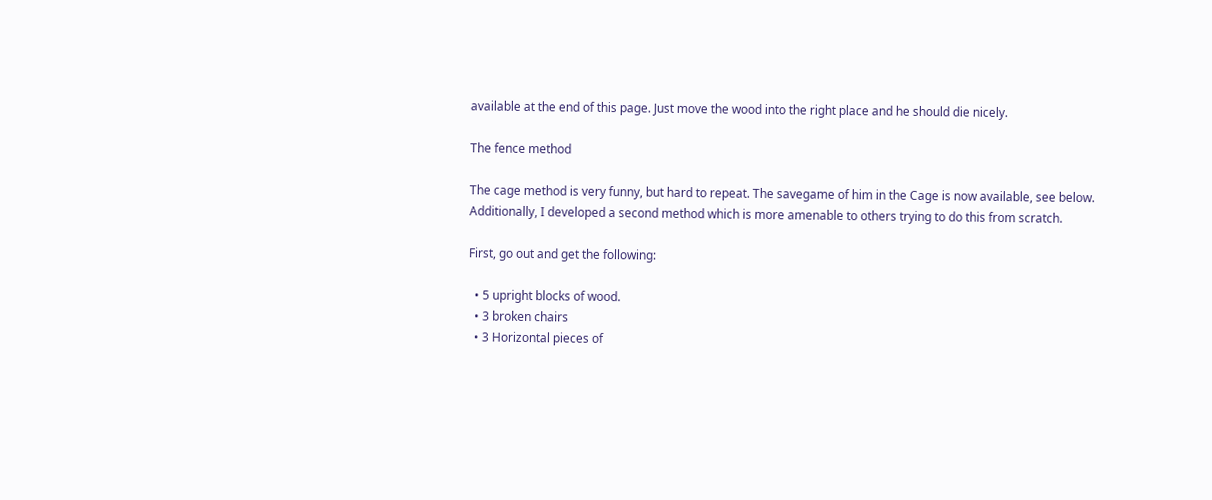available at the end of this page. Just move the wood into the right place and he should die nicely.

The fence method

The cage method is very funny, but hard to repeat. The savegame of him in the Cage is now available, see below.
Additionally, I developed a second method which is more amenable to others trying to do this from scratch.

First, go out and get the following:

  • 5 upright blocks of wood.
  • 3 broken chairs
  • 3 Horizontal pieces of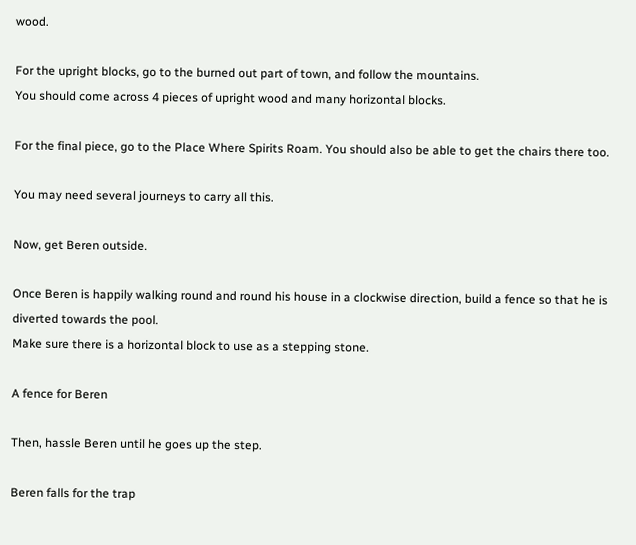wood.

For the upright blocks, go to the burned out part of town, and follow the mountains.
You should come across 4 pieces of upright wood and many horizontal blocks.

For the final piece, go to the Place Where Spirits Roam. You should also be able to get the chairs there too.

You may need several journeys to carry all this.

Now, get Beren outside.

Once Beren is happily walking round and round his house in a clockwise direction, build a fence so that he is diverted towards the pool.
Make sure there is a horizontal block to use as a stepping stone.

A fence for Beren

Then, hassle Beren until he goes up the step.

Beren falls for the trap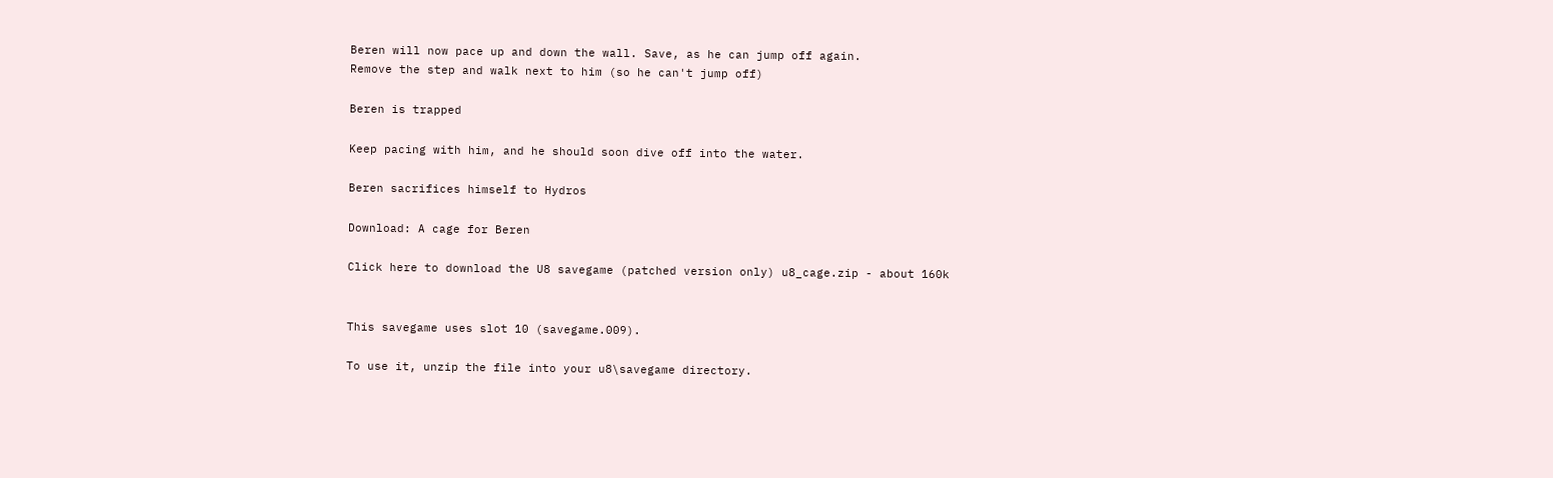Beren will now pace up and down the wall. Save, as he can jump off again.
Remove the step and walk next to him (so he can't jump off)

Beren is trapped

Keep pacing with him, and he should soon dive off into the water.

Beren sacrifices himself to Hydros

Download: A cage for Beren

Click here to download the U8 savegame (patched version only) u8_cage.zip - about 160k


This savegame uses slot 10 (savegame.009).

To use it, unzip the file into your u8\savegame directory.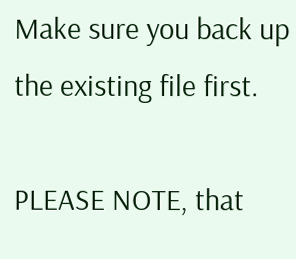Make sure you back up the existing file first.

PLEASE NOTE, that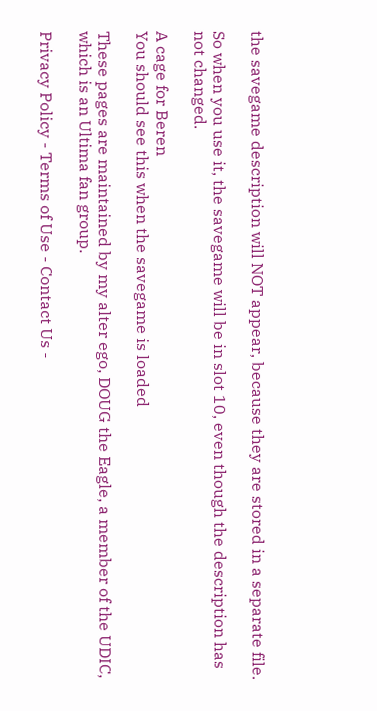the savegame description will NOT appear, because they are stored in a separate file.

So when you use it, the savegame will be in slot 10, even though the description has not changed.

A cage for Beren
You should see this when the savegame is loaded

These pages are maintained by my alter ego, DOUG the Eagle, a member of the UDIC, which is an Ultima fan group.

Privacy Policy - Terms of Use - Contact Us -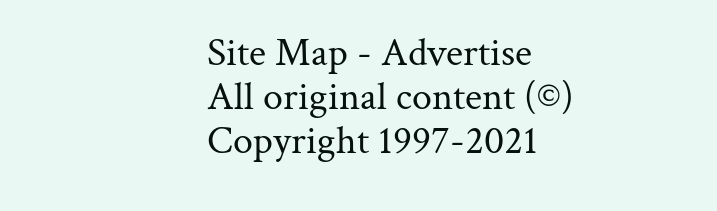Site Map - Advertise
All original content (©) Copyright 1997-2021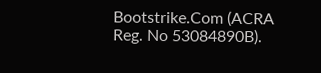Bootstrike.Com (ACRA Reg. No 53084890B).